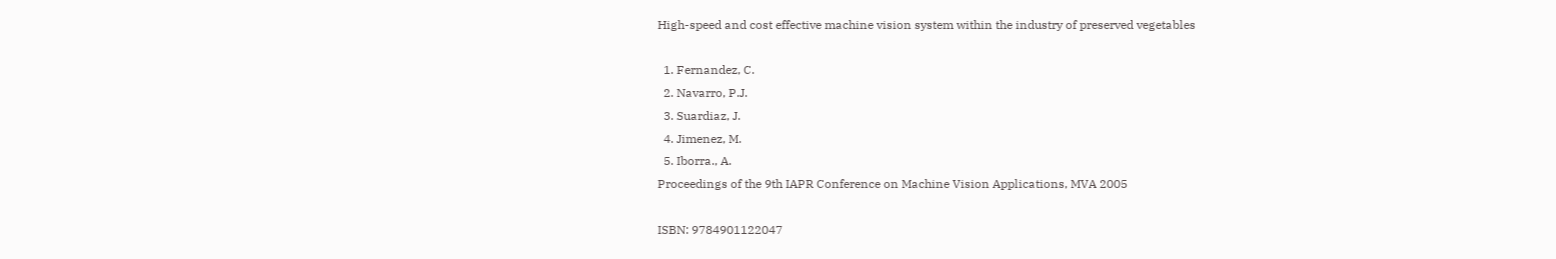High-speed and cost effective machine vision system within the industry of preserved vegetables

  1. Fernandez, C.
  2. Navarro, P.J.
  3. Suardiaz, J.
  4. Jimenez, M.
  5. Iborra., A.
Proceedings of the 9th IAPR Conference on Machine Vision Applications, MVA 2005

ISBN: 9784901122047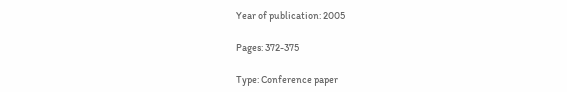Year of publication: 2005

Pages: 372-375

Type: Conference paper